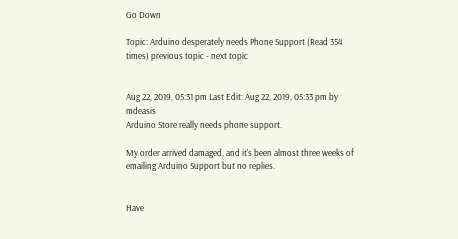Go Down

Topic: Arduino desperately needs Phone Support (Read 354 times) previous topic - next topic


Aug 22, 2019, 05:31 pm Last Edit: Aug 22, 2019, 05:33 pm by mdeasis
Arduino Store really needs phone support.

My order arrived damaged, and it's been almost three weeks of emailing Arduino Support but no replies.


Have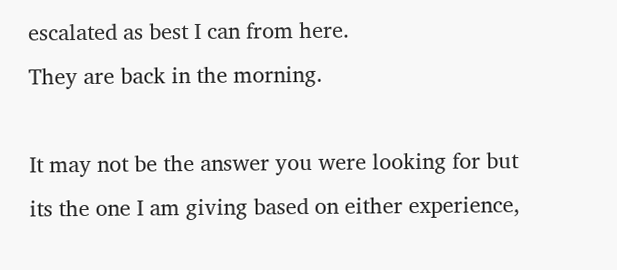escalated as best I can from here.
They are back in the morning.

It may not be the answer you were looking for but its the one I am giving based on either experience,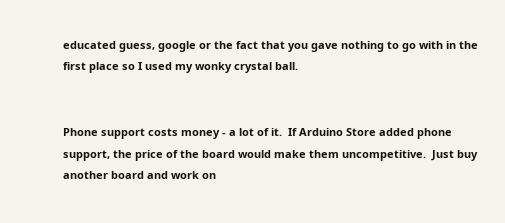educated guess, google or the fact that you gave nothing to go with in the first place so I used my wonky crystal ball.


Phone support costs money - a lot of it.  If Arduino Store added phone support, the price of the board would make them uncompetitive.  Just buy another board and work on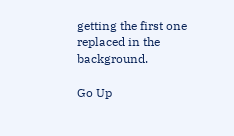getting the first one replaced in the background.

Go Up